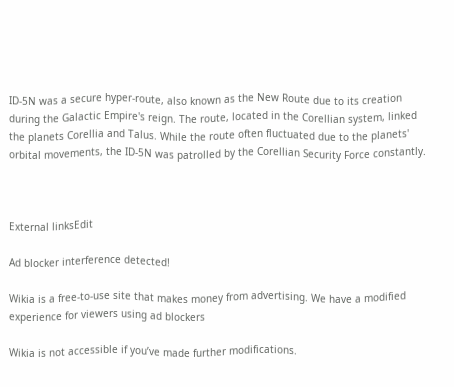ID-5N was a secure hyper-route, also known as the New Route due to its creation during the Galactic Empire's reign. The route, located in the Corellian system, linked the planets Corellia and Talus. While the route often fluctuated due to the planets' orbital movements, the ID-5N was patrolled by the Corellian Security Force constantly.



External linksEdit

Ad blocker interference detected!

Wikia is a free-to-use site that makes money from advertising. We have a modified experience for viewers using ad blockers

Wikia is not accessible if you’ve made further modifications.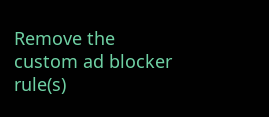Remove the custom ad blocker rule(s)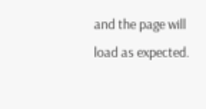and the page will load as expected.